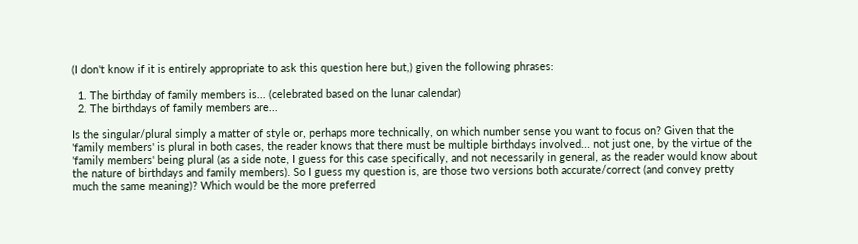(I don't know if it is entirely appropriate to ask this question here but,) given the following phrases:

  1. The birthday of family members is... (celebrated based on the lunar calendar)
  2. The birthdays of family members are...

Is the singular/plural simply a matter of style or, perhaps more technically, on which number sense you want to focus on? Given that the 'family members' is plural in both cases, the reader knows that there must be multiple birthdays involved... not just one, by the virtue of the 'family members' being plural (as a side note, I guess for this case specifically, and not necessarily in general, as the reader would know about the nature of birthdays and family members). So I guess my question is, are those two versions both accurate/correct (and convey pretty much the same meaning)? Which would be the more preferred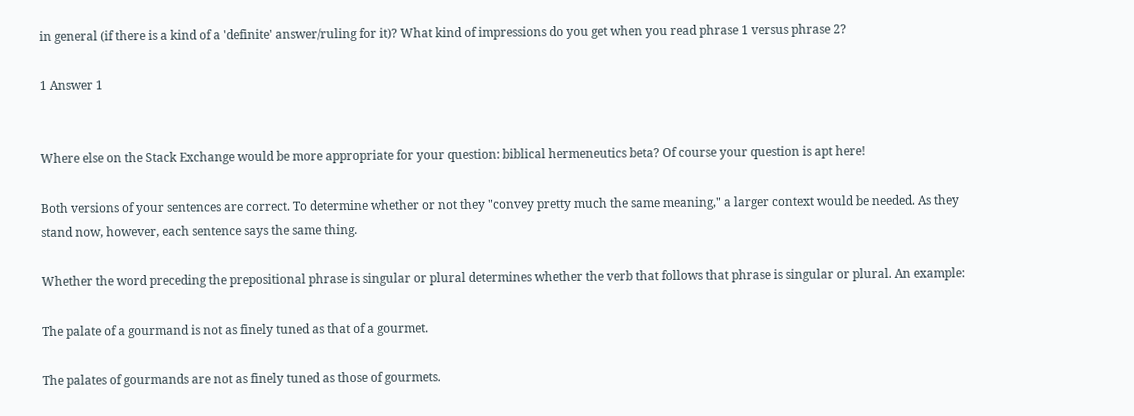in general (if there is a kind of a 'definite' answer/ruling for it)? What kind of impressions do you get when you read phrase 1 versus phrase 2?

1 Answer 1


Where else on the Stack Exchange would be more appropriate for your question: biblical hermeneutics beta? Of course your question is apt here!

Both versions of your sentences are correct. To determine whether or not they "convey pretty much the same meaning," a larger context would be needed. As they stand now, however, each sentence says the same thing.

Whether the word preceding the prepositional phrase is singular or plural determines whether the verb that follows that phrase is singular or plural. An example:

The palate of a gourmand is not as finely tuned as that of a gourmet.

The palates of gourmands are not as finely tuned as those of gourmets.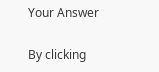Your Answer

By clicking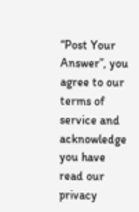“Post Your Answer”, you agree to our terms of service and acknowledge you have read our privacy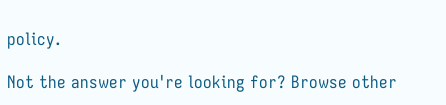policy.

Not the answer you're looking for? Browse other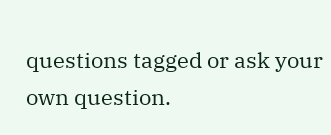questions tagged or ask your own question.